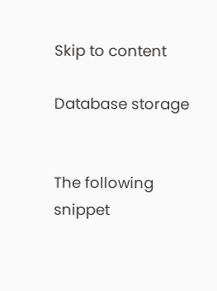Skip to content

Database storage


The following snippet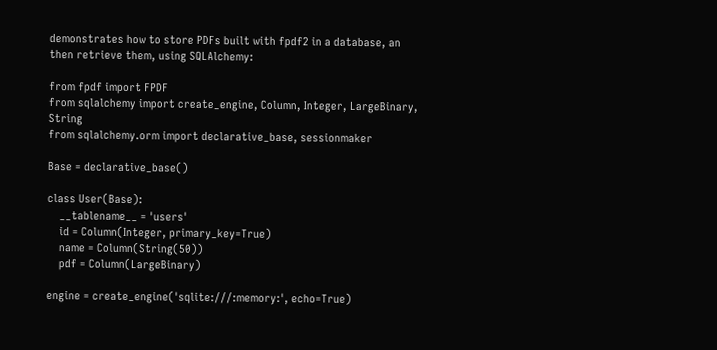demonstrates how to store PDFs built with fpdf2 in a database, an then retrieve them, using SQLAlchemy:

from fpdf import FPDF
from sqlalchemy import create_engine, Column, Integer, LargeBinary, String
from sqlalchemy.orm import declarative_base, sessionmaker

Base = declarative_base()

class User(Base):
    __tablename__ = 'users'
    id = Column(Integer, primary_key=True)
    name = Column(String(50))
    pdf = Column(LargeBinary)

engine = create_engine('sqlite:///:memory:', echo=True)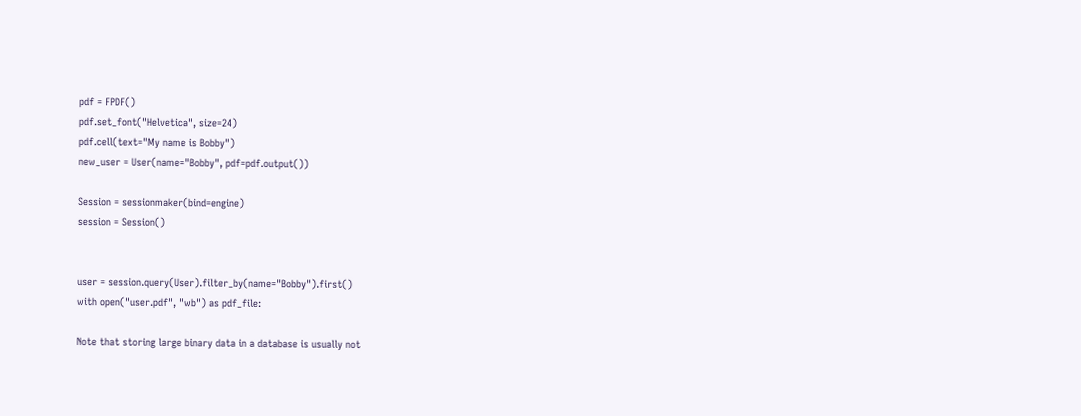pdf = FPDF()
pdf.set_font("Helvetica", size=24)
pdf.cell(text="My name is Bobby")
new_user = User(name="Bobby", pdf=pdf.output())

Session = sessionmaker(bind=engine)
session = Session()


user = session.query(User).filter_by(name="Bobby").first()
with open("user.pdf", "wb") as pdf_file:

Note that storing large binary data in a database is usually not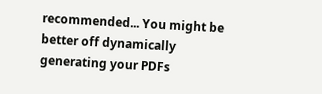recommended... You might be better off dynamically generating your PDFs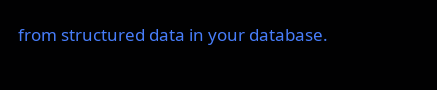from structured data in your database.